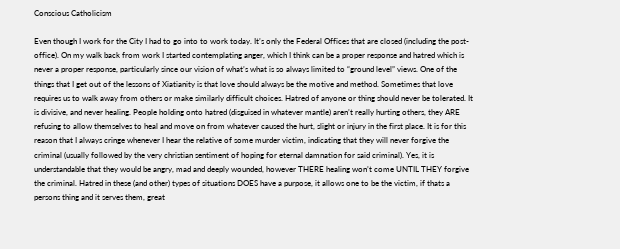Conscious Catholicism

Even though I work for the City I had to go into to work today. It’s only the Federal Offices that are closed (including the post-office). On my walk back from work I started contemplating anger, which I think can be a proper response and hatred which is never a proper response, particularly since our vision of what’s what is so always limited to “ground level” views. One of the things that I get out of the lessons of Xiatianity is that love should always be the motive and method. Sometimes that love requires us to walk away from others or make similarly difficult choices. Hatred of anyone or thing should never be tolerated. It is divisive, and never healing. People holding onto hatred (disguised in whatever mantle) aren’t really hurting others, they ARE refusing to allow themselves to heal and move on from whatever caused the hurt, slight or injury in the first place. It is for this reason that I always cringe whenever I hear the relative of some murder victim, indicating that they will never forgive the criminal (usually followed by the very christian sentiment of hoping for eternal damnation for said criminal). Yes, it is understandable that they would be angry, mad and deeply wounded, however THERE healing won’t come UNTIL THEY forgive the criminal. Hatred in these (and other) types of situations DOES have a purpose, it allows one to be the victim, if thats a persons thing and it serves them, great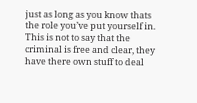just as long as you know thats the role you’ve put yourself in. This is not to say that the criminal is free and clear, they have there own stuff to deal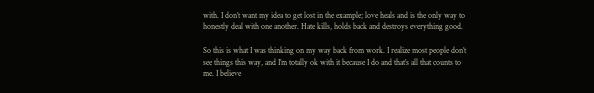with. I don’t want my idea to get lost in the example; love heals and is the only way to honestly deal with one another. Hate kills, holds back and destroys everything good.

So this is what I was thinking on my way back from work. I realize most people don’t see things this way, and I’m totally ok with it because I do and that’s all that counts to me. I believe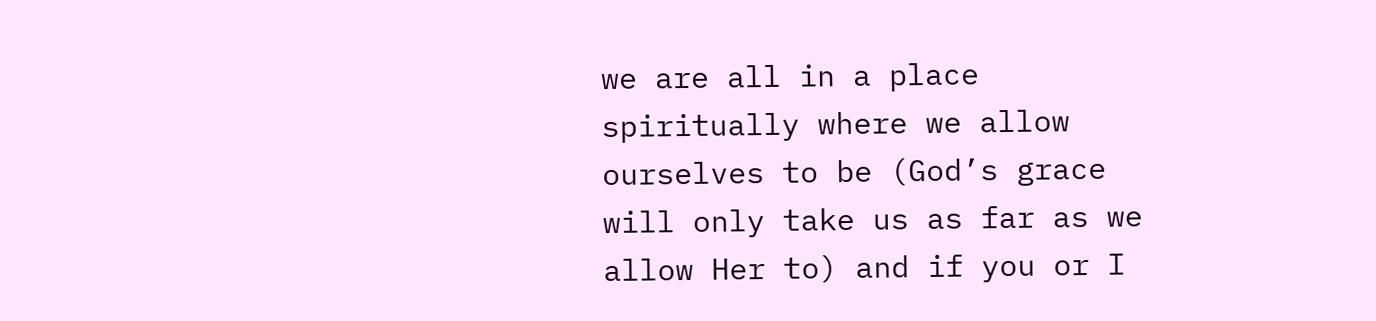we are all in a place spiritually where we allow ourselves to be (God’s grace will only take us as far as we allow Her to) and if you or I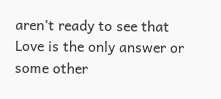aren’t ready to see that Love is the only answer or some other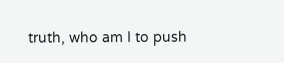truth, who am I to push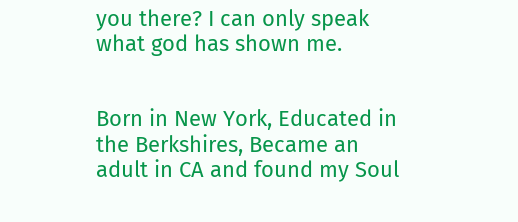you there? I can only speak what god has shown me.


Born in New York, Educated in the Berkshires, Became an adult in CA and found my Soul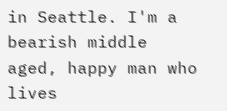in Seattle. I'm a bearish middle aged, happy man who lives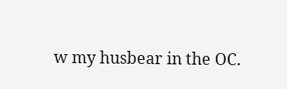w my husbear in the OC.